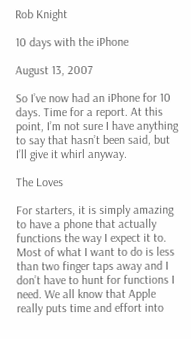Rob Knight

10 days with the iPhone

August 13, 2007

So I’ve now had an iPhone for 10 days. Time for a report. At this point, I’m not sure I have anything to say that hasn’t been said, but I’ll give it whirl anyway.

The Loves

For starters, it is simply amazing to have a phone that actually functions the way I expect it to. Most of what I want to do is less than two finger taps away and I don’t have to hunt for functions I need. We all know that Apple really puts time and effort into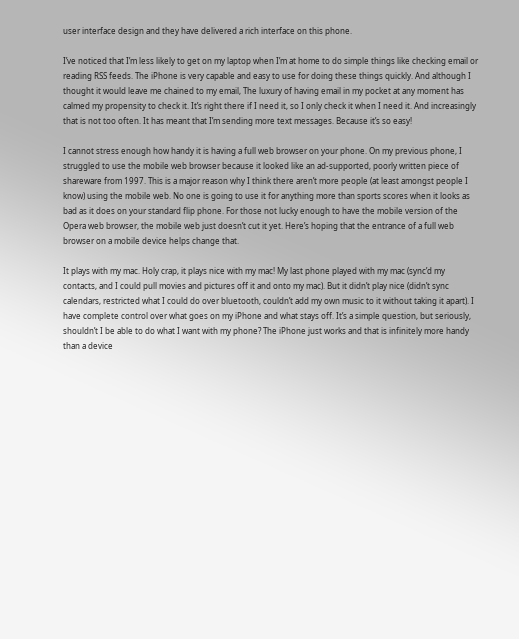user interface design and they have delivered a rich interface on this phone.

I’ve noticed that I’m less likely to get on my laptop when I’m at home to do simple things like checking email or reading RSS feeds. The iPhone is very capable and easy to use for doing these things quickly. And although I thought it would leave me chained to my email, The luxury of having email in my pocket at any moment has calmed my propensity to check it. It’s right there if I need it, so I only check it when I need it. And increasingly that is not too often. It has meant that I’m sending more text messages. Because it’s so easy!

I cannot stress enough how handy it is having a full web browser on your phone. On my previous phone, I struggled to use the mobile web browser because it looked like an ad-supported, poorly written piece of shareware from 1997. This is a major reason why I think there aren’t more people (at least amongst people I know) using the mobile web. No one is going to use it for anything more than sports scores when it looks as bad as it does on your standard flip phone. For those not lucky enough to have the mobile version of the Opera web browser, the mobile web just doesn’t cut it yet. Here’s hoping that the entrance of a full web browser on a mobile device helps change that.

It plays with my mac. Holy crap, it plays nice with my mac! My last phone played with my mac (sync’d my contacts, and I could pull movies and pictures off it and onto my mac). But it didn’t play nice (didn’t sync calendars, restricted what I could do over bluetooth, couldn’t add my own music to it without taking it apart). I have complete control over what goes on my iPhone and what stays off. It’s a simple question, but seriously, shouldn’t I be able to do what I want with my phone? The iPhone just works and that is infinitely more handy than a device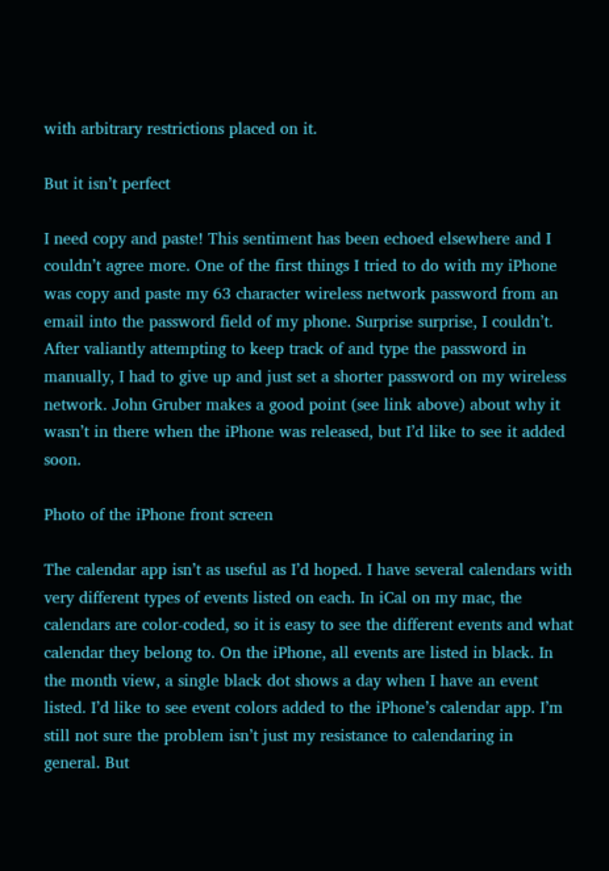with arbitrary restrictions placed on it.

But it isn’t perfect

I need copy and paste! This sentiment has been echoed elsewhere and I couldn’t agree more. One of the first things I tried to do with my iPhone was copy and paste my 63 character wireless network password from an email into the password field of my phone. Surprise surprise, I couldn’t. After valiantly attempting to keep track of and type the password in manually, I had to give up and just set a shorter password on my wireless network. John Gruber makes a good point (see link above) about why it wasn’t in there when the iPhone was released, but I’d like to see it added soon.

Photo of the iPhone front screen

The calendar app isn’t as useful as I’d hoped. I have several calendars with very different types of events listed on each. In iCal on my mac, the calendars are color-coded, so it is easy to see the different events and what calendar they belong to. On the iPhone, all events are listed in black. In the month view, a single black dot shows a day when I have an event listed. I’d like to see event colors added to the iPhone’s calendar app. I’m still not sure the problem isn’t just my resistance to calendaring in general. But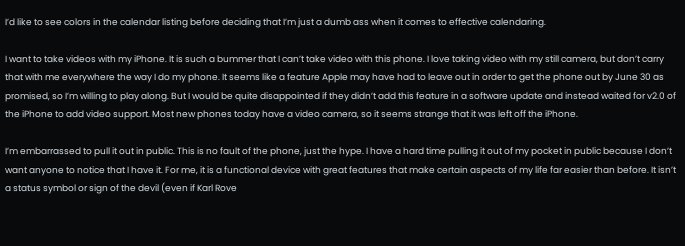I’d like to see colors in the calendar listing before deciding that I’m just a dumb ass when it comes to effective calendaring.

I want to take videos with my iPhone. It is such a bummer that I can’t take video with this phone. I love taking video with my still camera, but don’t carry that with me everywhere the way I do my phone. It seems like a feature Apple may have had to leave out in order to get the phone out by June 30 as promised, so I’m willing to play along. But I would be quite disappointed if they didn’t add this feature in a software update and instead waited for v2.0 of the iPhone to add video support. Most new phones today have a video camera, so it seems strange that it was left off the iPhone.

I’m embarrassed to pull it out in public. This is no fault of the phone, just the hype. I have a hard time pulling it out of my pocket in public because I don’t want anyone to notice that I have it. For me, it is a functional device with great features that make certain aspects of my life far easier than before. It isn’t a status symbol or sign of the devil (even if Karl Rove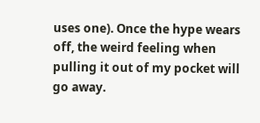uses one). Once the hype wears off, the weird feeling when pulling it out of my pocket will go away.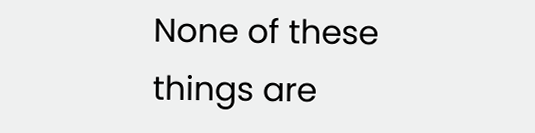None of these things are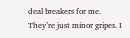deal breakers for me. They’re just minor gripes. I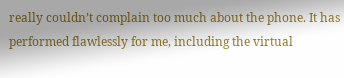really couldn’t complain too much about the phone. It has performed flawlessly for me, including the virtual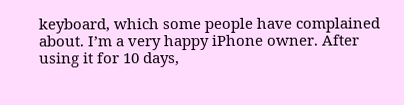keyboard, which some people have complained about. I’m a very happy iPhone owner. After using it for 10 days,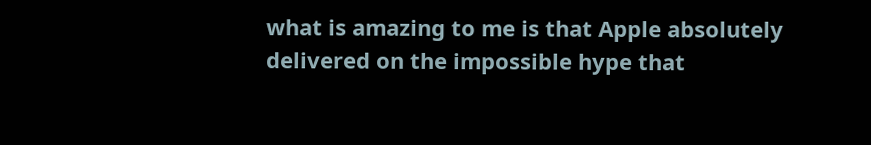what is amazing to me is that Apple absolutely delivered on the impossible hype that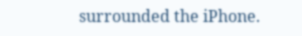surrounded the iPhone.